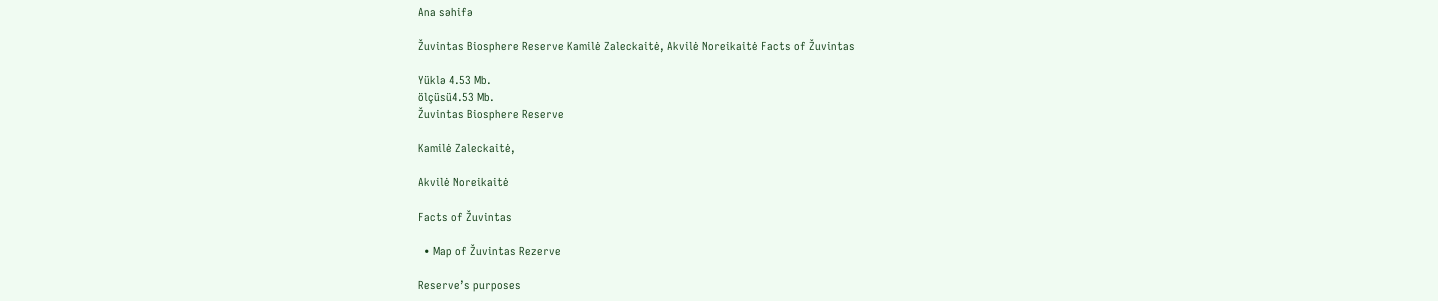Ana səhifə

Žuvintas Biosphere Reserve Kamilė Zaleckaitė, Akvilė Noreikaitė Facts of Žuvintas

Yüklə 4.53 Mb.
ölçüsü4.53 Mb.
Žuvintas Biosphere Reserve

Kamilė Zaleckaitė,

Akvilė Noreikaitė

Facts of Žuvintas

  • Map of Žuvintas Rezerve

Reserve’s purposes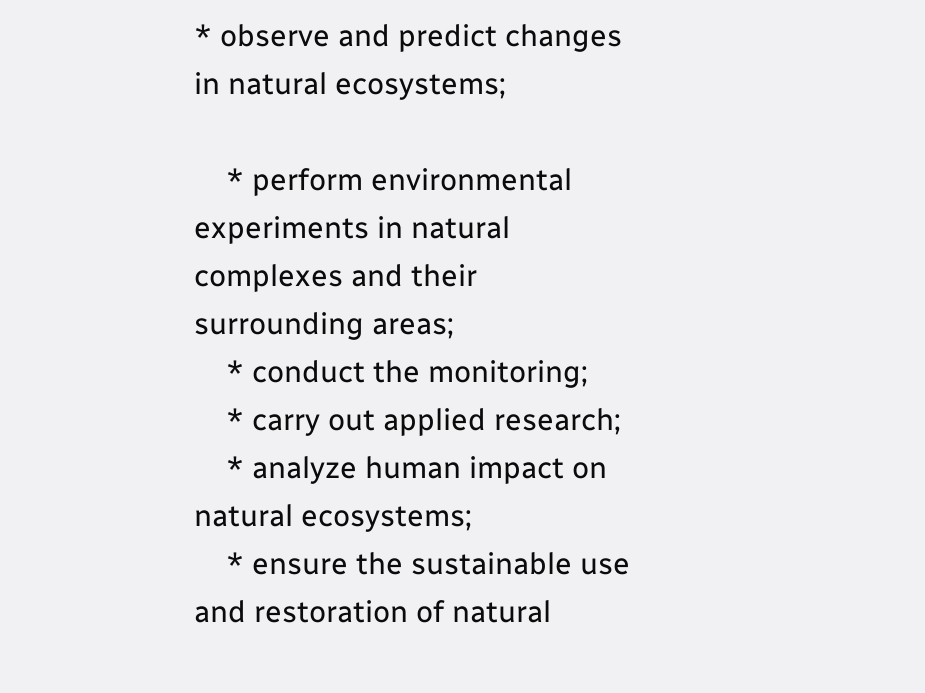* observe and predict changes in natural ecosystems;

    * perform environmental experiments in natural complexes and their surrounding areas;
    * conduct the monitoring;
    * carry out applied research;
    * analyze human impact on natural ecosystems;
    * ensure the sustainable use and restoration of natural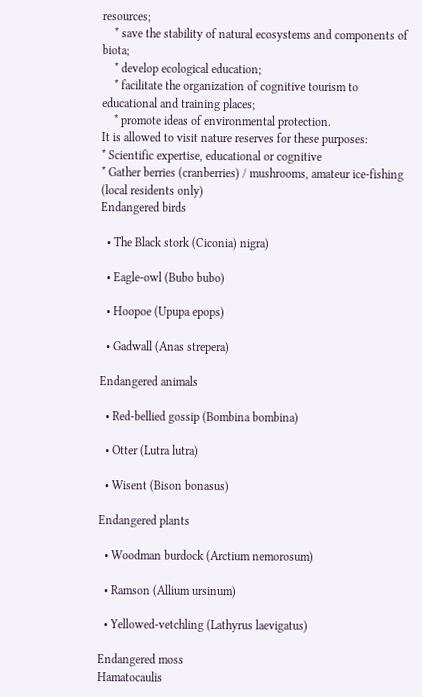resources;
    * save the stability of natural ecosystems and components of biota;
    * develop ecological education;
    * facilitate the organization of cognitive tourism to educational and training places;
    * promote ideas of environmental protection.
It is allowed to visit nature reserves for these purposes:
* Scientific expertise, educational or cognitive
* Gather berries (cranberries) / mushrooms, amateur ice-fishing (local residents only)
Endangered birds

  • The Black stork (Ciconia) nigra)

  • Eagle-owl (Bubo bubo)

  • Hoopoe (Upupa epops)

  • Gadwall (Anas strepera)

Endangered animals

  • Red-bellied gossip (Bombina bombina)

  • Otter (Lutra lutra)

  • Wisent (Bison bonasus)

Endangered plants

  • Woodman burdock (Arctium nemorosum)

  • Ramson (Allium ursinum)

  • Yellowed-vetchling (Lathyrus laevigatus)

Endangered moss
Hamatocaulis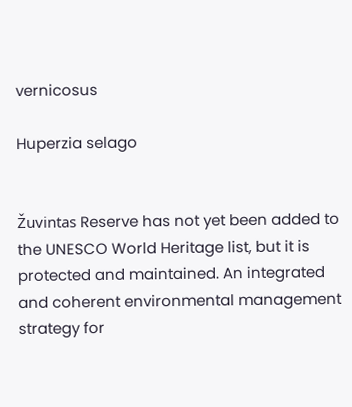vernicosus

Huperzia selago


Žuvintas Reserve has not yet been added to the UNESCO World Heritage list, but it is protected and maintained. An integrated and coherent environmental management strategy for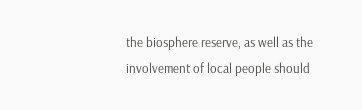the biosphere reserve, as well as the involvement of local people should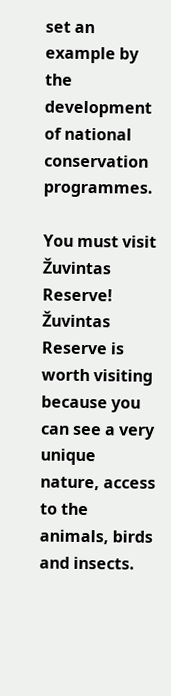set an example by the development of national conservation programmes.

You must visit Žuvintas Reserve!
Žuvintas Reserve is worth visiting because you can see a very unique nature, access to the animals, birds and insects.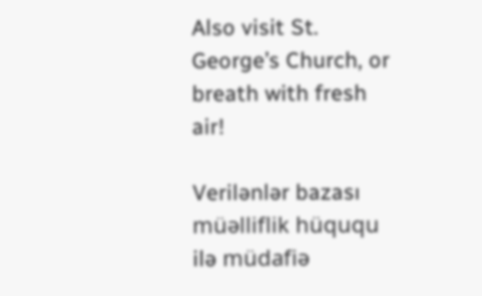Also visit St. George’s Church, or breath with fresh air!

Verilənlər bazası müəlliflik hüququ ilə müdafiə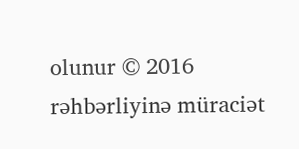olunur © 2016
rəhbərliyinə müraciət